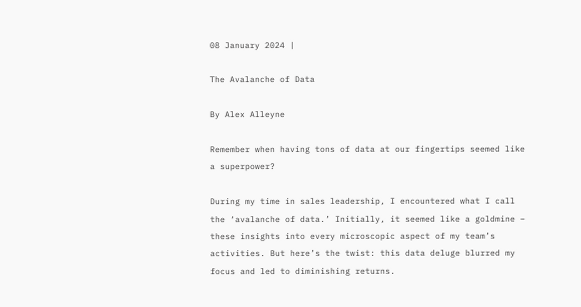08 January 2024 |

The Avalanche of Data

By Alex Alleyne

Remember when having tons of data at our fingertips seemed like a superpower?

During my time in sales leadership, I encountered what I call the ‘avalanche of data.’ Initially, it seemed like a goldmine – these insights into every microscopic aspect of my team’s activities. But here’s the twist: this data deluge blurred my focus and led to diminishing returns.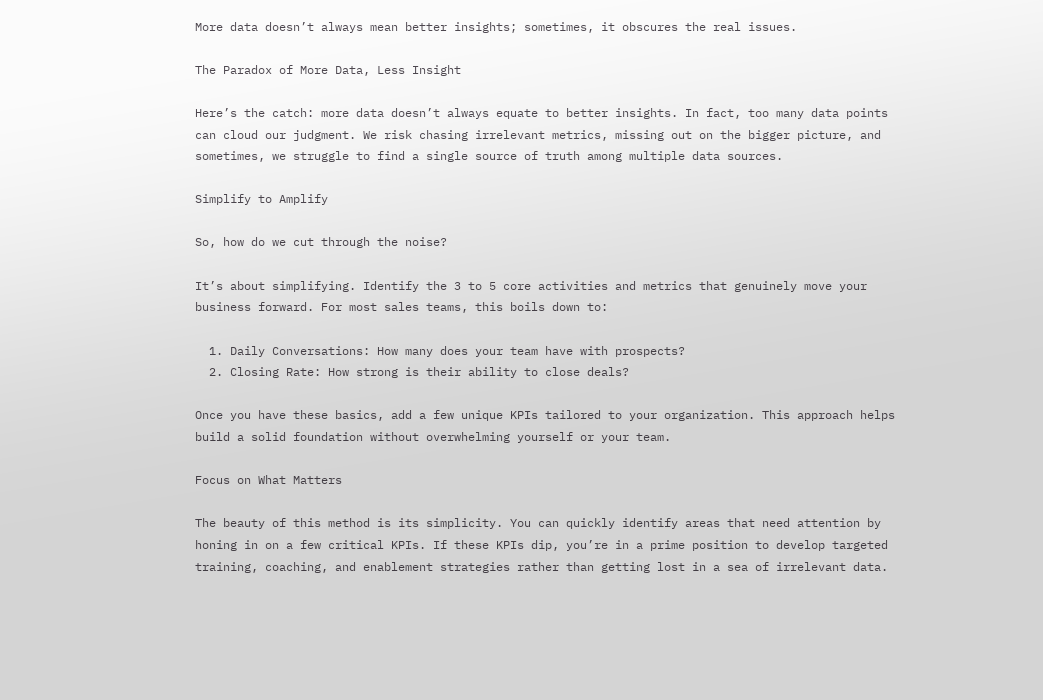More data doesn’t always mean better insights; sometimes, it obscures the real issues.

The Paradox of More Data, Less Insight

Here’s the catch: more data doesn’t always equate to better insights. In fact, too many data points can cloud our judgment. We risk chasing irrelevant metrics, missing out on the bigger picture, and sometimes, we struggle to find a single source of truth among multiple data sources.

Simplify to Amplify

So, how do we cut through the noise?

It’s about simplifying. Identify the 3 to 5 core activities and metrics that genuinely move your business forward. For most sales teams, this boils down to:

  1. Daily Conversations: How many does your team have with prospects?
  2. Closing Rate: How strong is their ability to close deals?

Once you have these basics, add a few unique KPIs tailored to your organization. This approach helps build a solid foundation without overwhelming yourself or your team.

Focus on What Matters

The beauty of this method is its simplicity. You can quickly identify areas that need attention by honing in on a few critical KPIs. If these KPIs dip, you’re in a prime position to develop targeted training, coaching, and enablement strategies rather than getting lost in a sea of irrelevant data.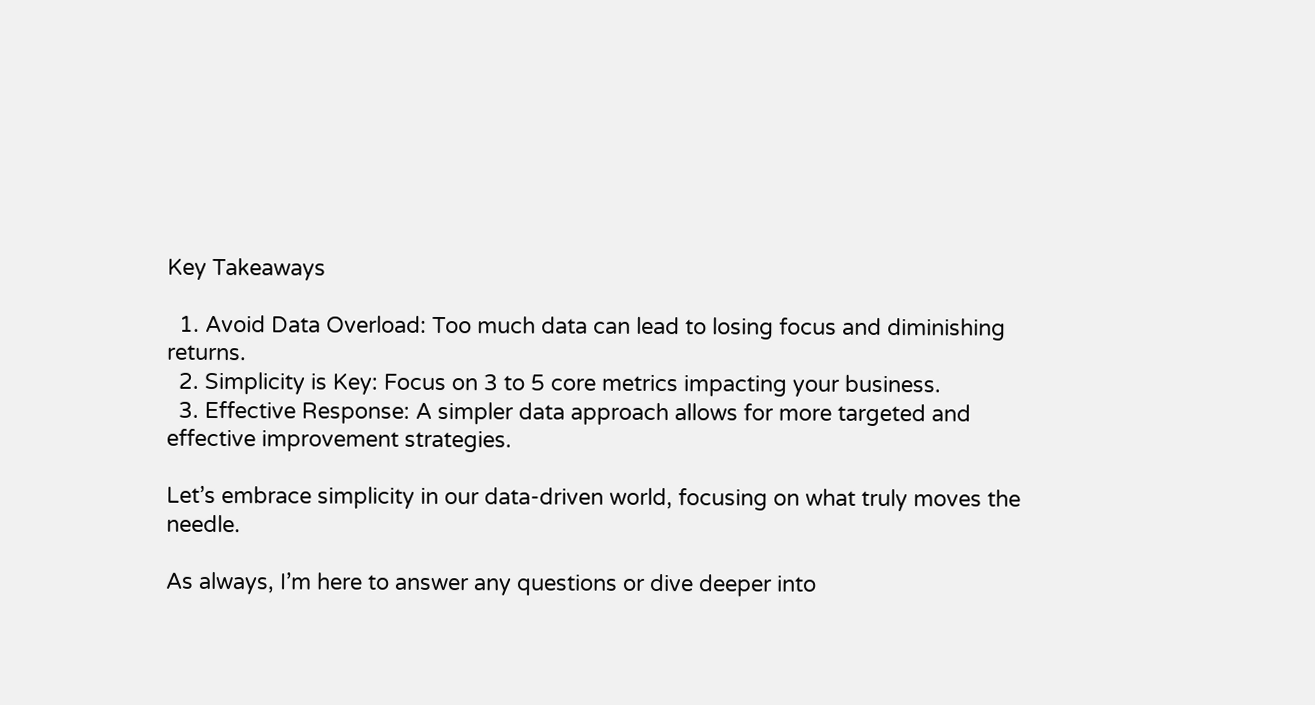Key Takeaways

  1. Avoid Data Overload: Too much data can lead to losing focus and diminishing returns.
  2. Simplicity is Key: Focus on 3 to 5 core metrics impacting your business.
  3. Effective Response: A simpler data approach allows for more targeted and effective improvement strategies.

Let’s embrace simplicity in our data-driven world, focusing on what truly moves the needle.

As always, I’m here to answer any questions or dive deeper into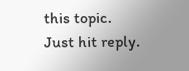this topic. Just hit reply.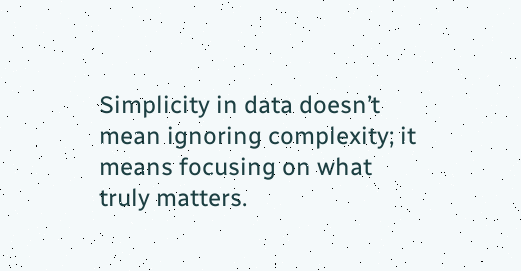Simplicity in data doesn’t mean ignoring complexity; it means focusing on what truly matters.